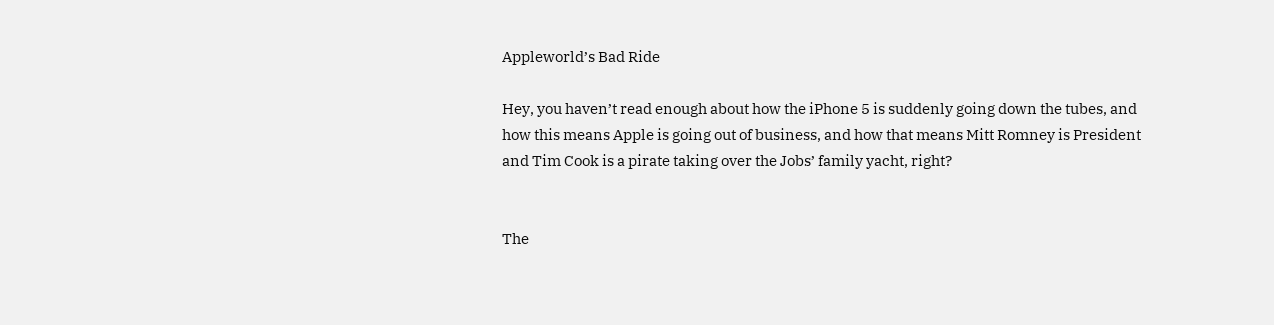Appleworld’s Bad Ride

Hey, you haven’t read enough about how the iPhone 5 is suddenly going down the tubes, and how this means Apple is going out of business, and how that means Mitt Romney is President and Tim Cook is a pirate taking over the Jobs’ family yacht, right?


The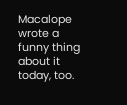Macalope wrote a funny thing about it today, too.